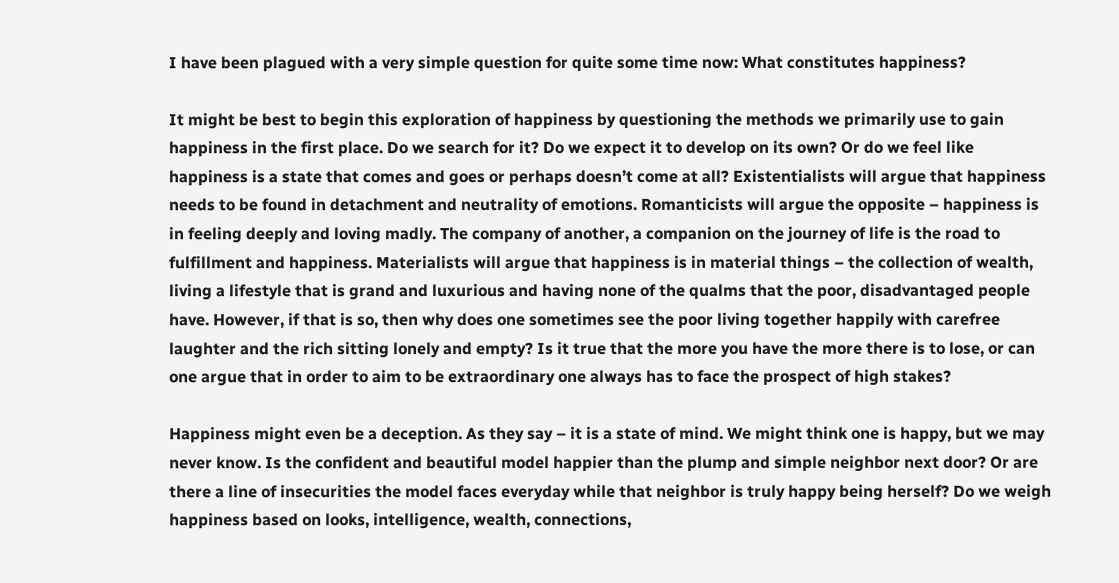I have been plagued with a very simple question for quite some time now: What constitutes happiness?

It might be best to begin this exploration of happiness by questioning the methods we primarily use to gain happiness in the first place. Do we search for it? Do we expect it to develop on its own? Or do we feel like happiness is a state that comes and goes or perhaps doesn’t come at all? Existentialists will argue that happiness needs to be found in detachment and neutrality of emotions. Romanticists will argue the opposite – happiness is in feeling deeply and loving madly. The company of another, a companion on the journey of life is the road to fulfillment and happiness. Materialists will argue that happiness is in material things – the collection of wealth, living a lifestyle that is grand and luxurious and having none of the qualms that the poor, disadvantaged people have. However, if that is so, then why does one sometimes see the poor living together happily with carefree laughter and the rich sitting lonely and empty? Is it true that the more you have the more there is to lose, or can one argue that in order to aim to be extraordinary one always has to face the prospect of high stakes?

Happiness might even be a deception. As they say – it is a state of mind. We might think one is happy, but we may never know. Is the confident and beautiful model happier than the plump and simple neighbor next door? Or are there a line of insecurities the model faces everyday while that neighbor is truly happy being herself? Do we weigh happiness based on looks, intelligence, wealth, connections,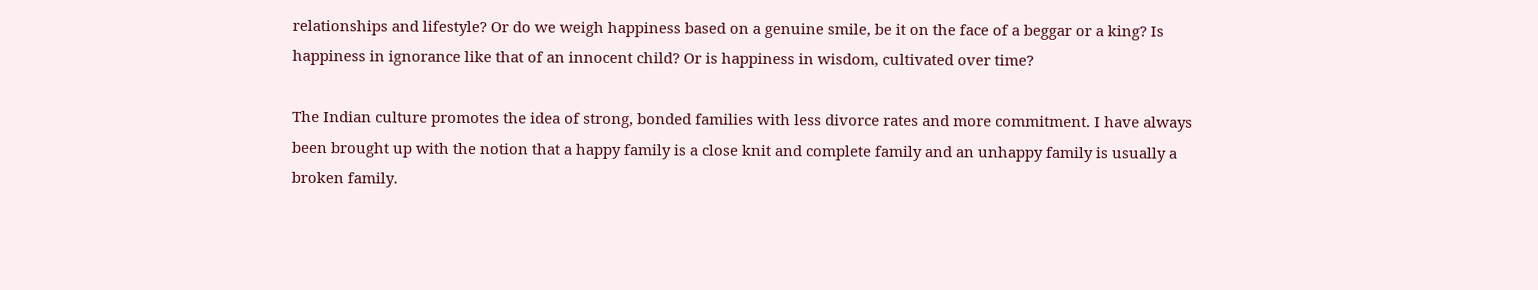relationships and lifestyle? Or do we weigh happiness based on a genuine smile, be it on the face of a beggar or a king? Is happiness in ignorance like that of an innocent child? Or is happiness in wisdom, cultivated over time?

The Indian culture promotes the idea of strong, bonded families with less divorce rates and more commitment. I have always been brought up with the notion that a happy family is a close knit and complete family and an unhappy family is usually a broken family.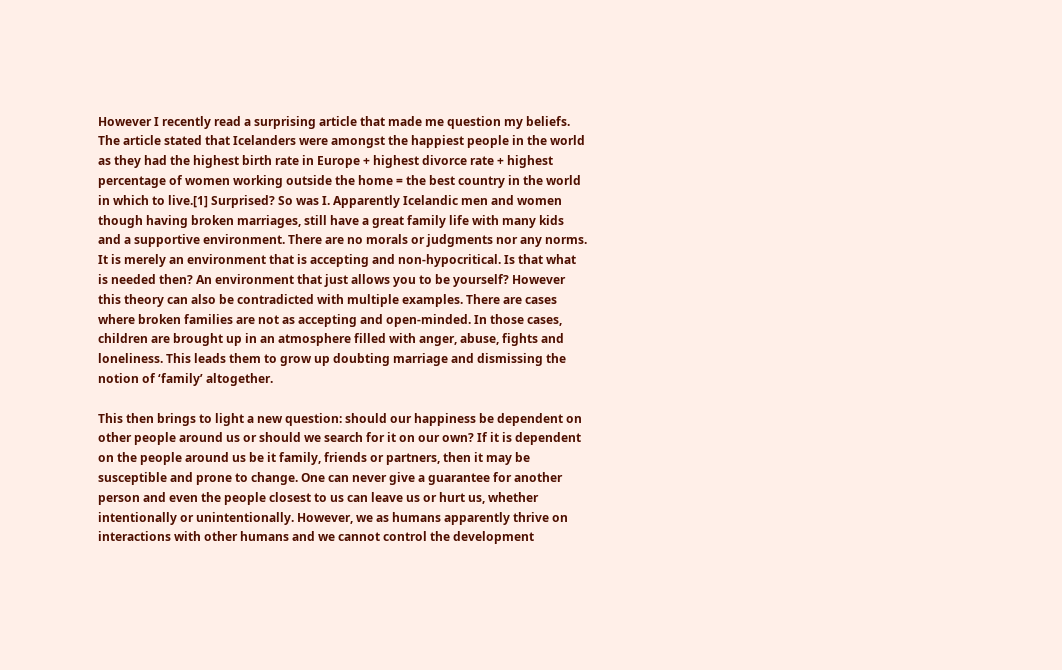However I recently read a surprising article that made me question my beliefs. The article stated that Icelanders were amongst the happiest people in the world as they had the highest birth rate in Europe + highest divorce rate + highest percentage of women working outside the home = the best country in the world in which to live.[1] Surprised? So was I. Apparently Icelandic men and women though having broken marriages, still have a great family life with many kids and a supportive environment. There are no morals or judgments nor any norms. It is merely an environment that is accepting and non-hypocritical. Is that what is needed then? An environment that just allows you to be yourself? However this theory can also be contradicted with multiple examples. There are cases where broken families are not as accepting and open-minded. In those cases, children are brought up in an atmosphere filled with anger, abuse, fights and loneliness. This leads them to grow up doubting marriage and dismissing the notion of ‘family’ altogether.

This then brings to light a new question: should our happiness be dependent on other people around us or should we search for it on our own? If it is dependent on the people around us be it family, friends or partners, then it may be susceptible and prone to change. One can never give a guarantee for another person and even the people closest to us can leave us or hurt us, whether intentionally or unintentionally. However, we as humans apparently thrive on interactions with other humans and we cannot control the development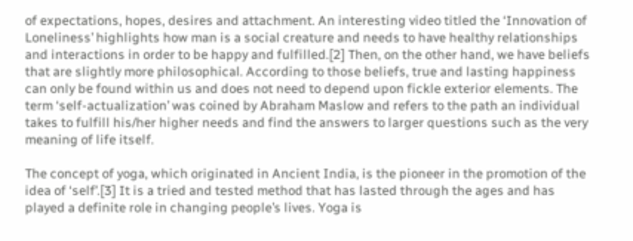of expectations, hopes, desires and attachment. An interesting video titled the ‘Innovation of Loneliness’ highlights how man is a social creature and needs to have healthy relationships and interactions in order to be happy and fulfilled.[2] Then, on the other hand, we have beliefs that are slightly more philosophical. According to those beliefs, true and lasting happiness can only be found within us and does not need to depend upon fickle exterior elements. The term ‘self-actualization’ was coined by Abraham Maslow and refers to the path an individual takes to fulfill his/her higher needs and find the answers to larger questions such as the very meaning of life itself.

The concept of yoga, which originated in Ancient India, is the pioneer in the promotion of the idea of ‘self’.[3] It is a tried and tested method that has lasted through the ages and has played a definite role in changing people’s lives. Yoga is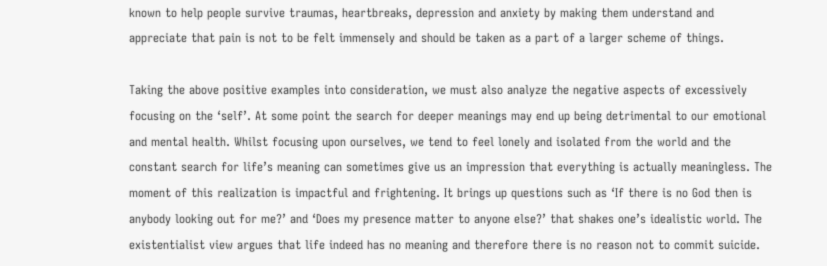known to help people survive traumas, heartbreaks, depression and anxiety by making them understand and appreciate that pain is not to be felt immensely and should be taken as a part of a larger scheme of things.

Taking the above positive examples into consideration, we must also analyze the negative aspects of excessively focusing on the ‘self’. At some point the search for deeper meanings may end up being detrimental to our emotional and mental health. Whilst focusing upon ourselves, we tend to feel lonely and isolated from the world and the constant search for life’s meaning can sometimes give us an impression that everything is actually meaningless. The moment of this realization is impactful and frightening. It brings up questions such as ‘If there is no God then is anybody looking out for me?’ and ‘Does my presence matter to anyone else?’ that shakes one’s idealistic world. The existentialist view argues that life indeed has no meaning and therefore there is no reason not to commit suicide.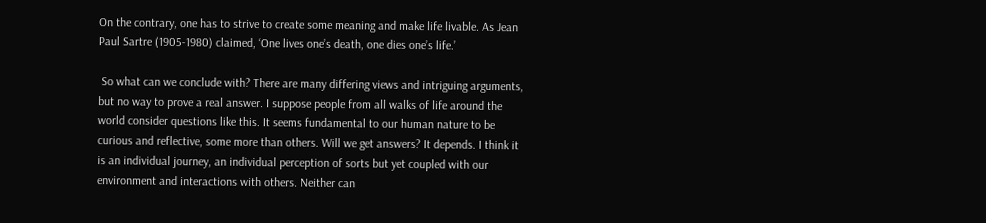On the contrary, one has to strive to create some meaning and make life livable. As Jean Paul Sartre (1905-1980) claimed, ‘One lives one’s death, one dies one’s life.’

 So what can we conclude with? There are many differing views and intriguing arguments, but no way to prove a real answer. I suppose people from all walks of life around the world consider questions like this. It seems fundamental to our human nature to be curious and reflective, some more than others. Will we get answers? It depends. I think it is an individual journey, an individual perception of sorts but yet coupled with our environment and interactions with others. Neither can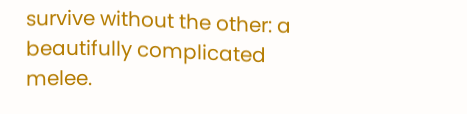survive without the other: a beautifully complicated melee.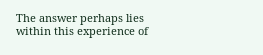The answer perhaps lies within this experience of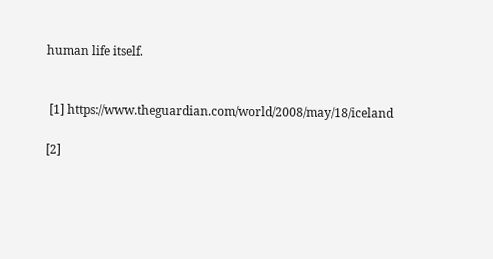human life itself.


 [1] https://www.theguardian.com/world/2008/may/18/iceland

[2]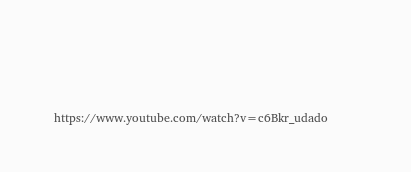https://www.youtube.com/watch?v=c6Bkr_udado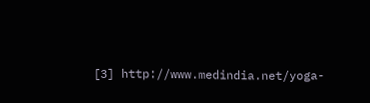[3] http://www.medindia.net/yoga-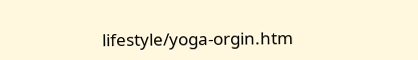lifestyle/yoga-orgin.htm